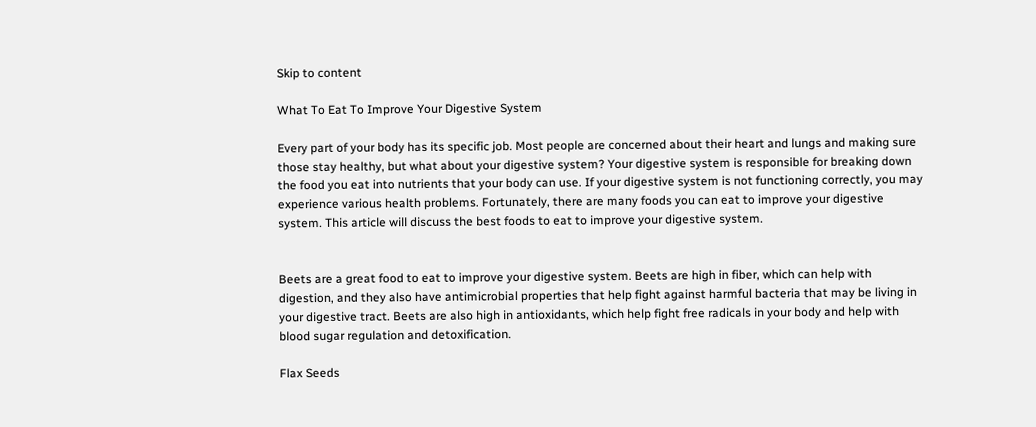Skip to content

What To Eat To Improve Your Digestive System

Every part of your body has its specific job. Most people are concerned about their heart and lungs and making sure those stay healthy, but what about your digestive system? Your digestive system is responsible for breaking down the food you eat into nutrients that your body can use. If your digestive system is not functioning correctly, you may experience various health problems. Fortunately, there are many foods you can eat to improve your digestive system. This article will discuss the best foods to eat to improve your digestive system.


Beets are a great food to eat to improve your digestive system. Beets are high in fiber, which can help with digestion, and they also have antimicrobial properties that help fight against harmful bacteria that may be living in your digestive tract. Beets are also high in antioxidants, which help fight free radicals in your body and help with blood sugar regulation and detoxification.

Flax Seeds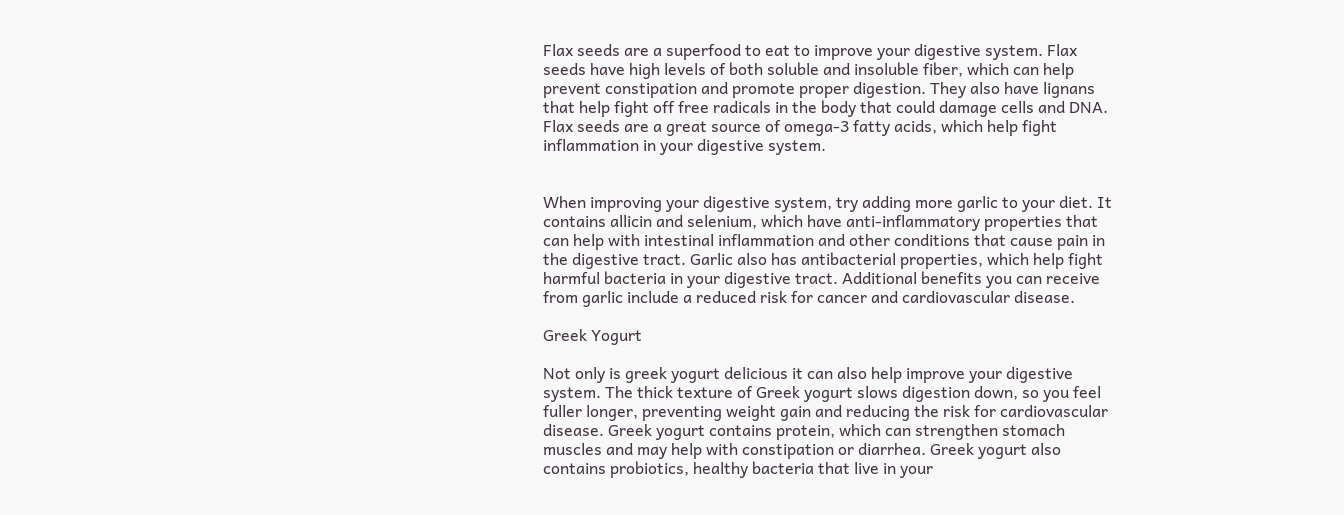Flax seeds are a superfood to eat to improve your digestive system. Flax seeds have high levels of both soluble and insoluble fiber, which can help prevent constipation and promote proper digestion. They also have lignans that help fight off free radicals in the body that could damage cells and DNA. Flax seeds are a great source of omega-3 fatty acids, which help fight inflammation in your digestive system.


When improving your digestive system, try adding more garlic to your diet. It contains allicin and selenium, which have anti-inflammatory properties that can help with intestinal inflammation and other conditions that cause pain in the digestive tract. Garlic also has antibacterial properties, which help fight harmful bacteria in your digestive tract. Additional benefits you can receive from garlic include a reduced risk for cancer and cardiovascular disease.

Greek Yogurt

Not only is greek yogurt delicious it can also help improve your digestive system. The thick texture of Greek yogurt slows digestion down, so you feel fuller longer, preventing weight gain and reducing the risk for cardiovascular disease. Greek yogurt contains protein, which can strengthen stomach muscles and may help with constipation or diarrhea. Greek yogurt also contains probiotics, healthy bacteria that live in your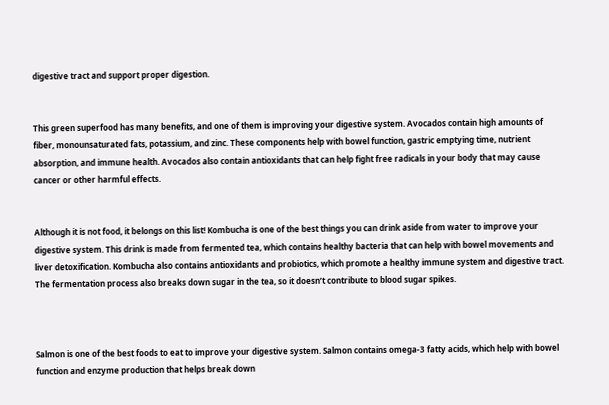digestive tract and support proper digestion.


This green superfood has many benefits, and one of them is improving your digestive system. Avocados contain high amounts of fiber, monounsaturated fats, potassium, and zinc. These components help with bowel function, gastric emptying time, nutrient absorption, and immune health. Avocados also contain antioxidants that can help fight free radicals in your body that may cause cancer or other harmful effects.


Although it is not food, it belongs on this list! Kombucha is one of the best things you can drink aside from water to improve your digestive system. This drink is made from fermented tea, which contains healthy bacteria that can help with bowel movements and liver detoxification. Kombucha also contains antioxidants and probiotics, which promote a healthy immune system and digestive tract. The fermentation process also breaks down sugar in the tea, so it doesn’t contribute to blood sugar spikes.



Salmon is one of the best foods to eat to improve your digestive system. Salmon contains omega-3 fatty acids, which help with bowel function and enzyme production that helps break down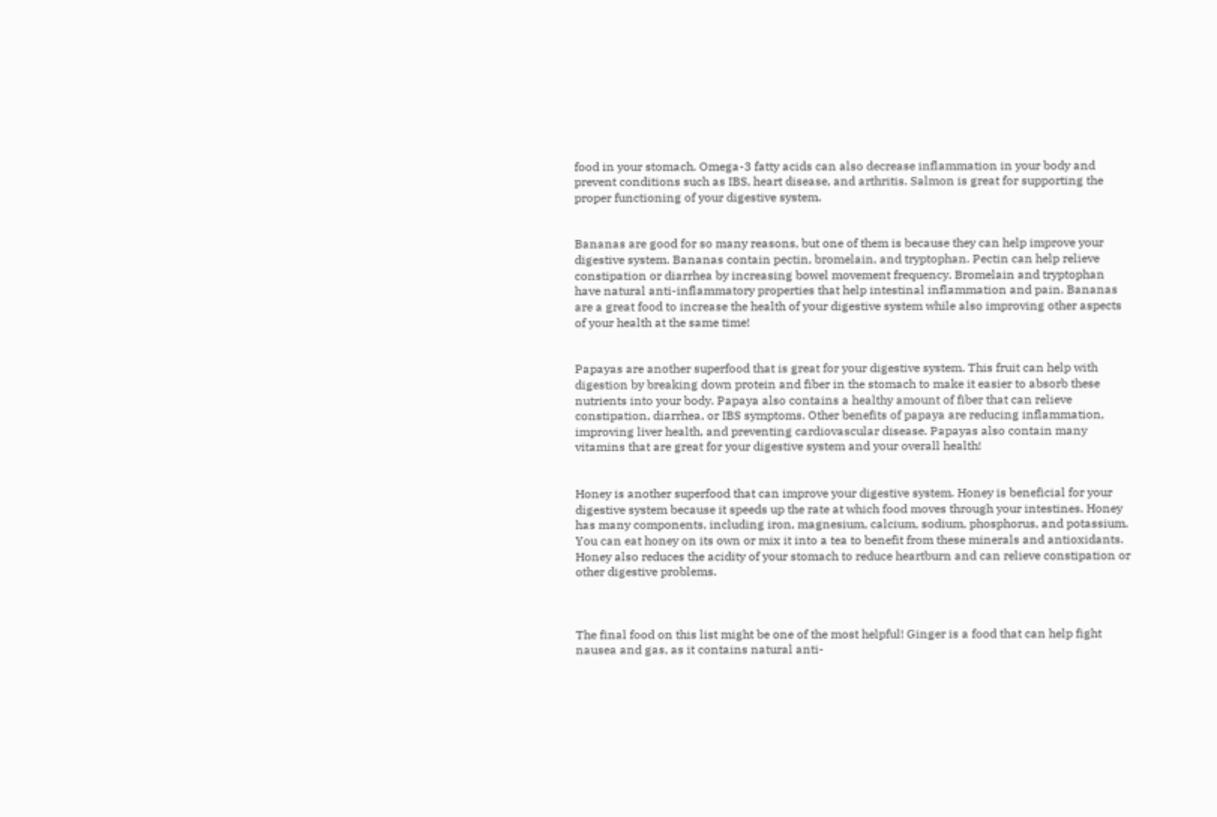food in your stomach. Omega-3 fatty acids can also decrease inflammation in your body and prevent conditions such as IBS, heart disease, and arthritis. Salmon is great for supporting the proper functioning of your digestive system.


Bananas are good for so many reasons, but one of them is because they can help improve your digestive system. Bananas contain pectin, bromelain, and tryptophan. Pectin can help relieve constipation or diarrhea by increasing bowel movement frequency. Bromelain and tryptophan have natural anti-inflammatory properties that help intestinal inflammation and pain. Bananas are a great food to increase the health of your digestive system while also improving other aspects of your health at the same time!


Papayas are another superfood that is great for your digestive system. This fruit can help with digestion by breaking down protein and fiber in the stomach to make it easier to absorb these nutrients into your body. Papaya also contains a healthy amount of fiber that can relieve constipation, diarrhea, or IBS symptoms. Other benefits of papaya are reducing inflammation, improving liver health, and preventing cardiovascular disease. Papayas also contain many vitamins that are great for your digestive system and your overall health!


Honey is another superfood that can improve your digestive system. Honey is beneficial for your digestive system because it speeds up the rate at which food moves through your intestines. Honey has many components, including iron, magnesium, calcium, sodium, phosphorus, and potassium. You can eat honey on its own or mix it into a tea to benefit from these minerals and antioxidants. Honey also reduces the acidity of your stomach to reduce heartburn and can relieve constipation or other digestive problems.



The final food on this list might be one of the most helpful! Ginger is a food that can help fight nausea and gas, as it contains natural anti-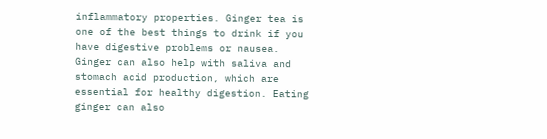inflammatory properties. Ginger tea is one of the best things to drink if you have digestive problems or nausea. Ginger can also help with saliva and stomach acid production, which are essential for healthy digestion. Eating ginger can also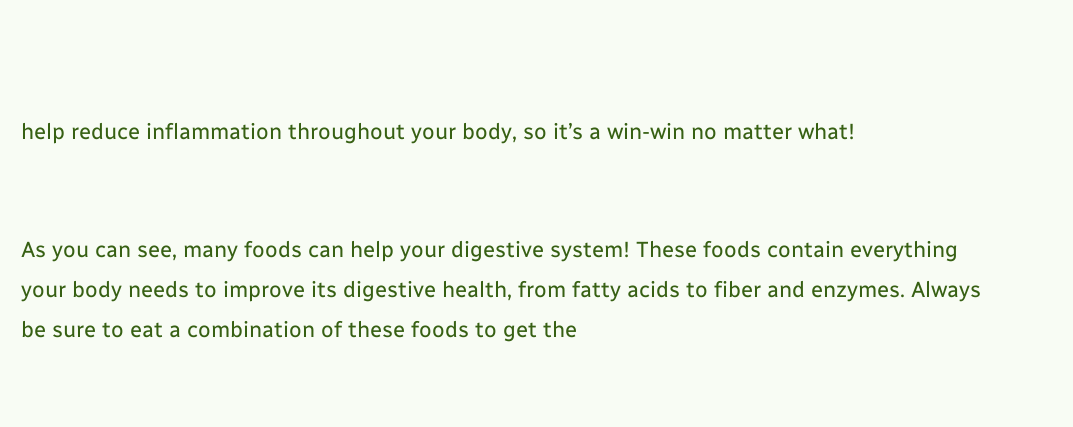help reduce inflammation throughout your body, so it’s a win-win no matter what!


As you can see, many foods can help your digestive system! These foods contain everything your body needs to improve its digestive health, from fatty acids to fiber and enzymes. Always be sure to eat a combination of these foods to get the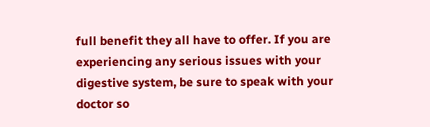full benefit they all have to offer. If you are experiencing any serious issues with your digestive system, be sure to speak with your doctor so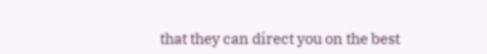that they can direct you on the best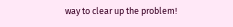way to clear up the problem!